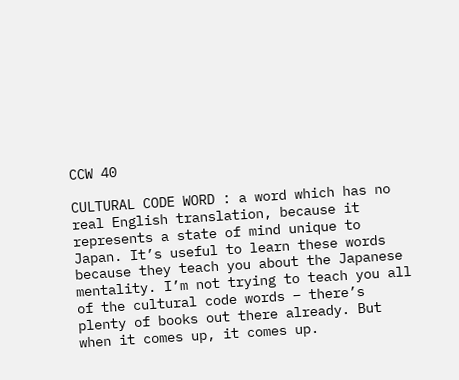CCW 40

CULTURAL CODE WORD : a word which has no real English translation, because it represents a state of mind unique to Japan. It’s useful to learn these words because they teach you about the Japanese mentality. I’m not trying to teach you all of the cultural code words – there’s plenty of books out there already. But when it comes up, it comes up.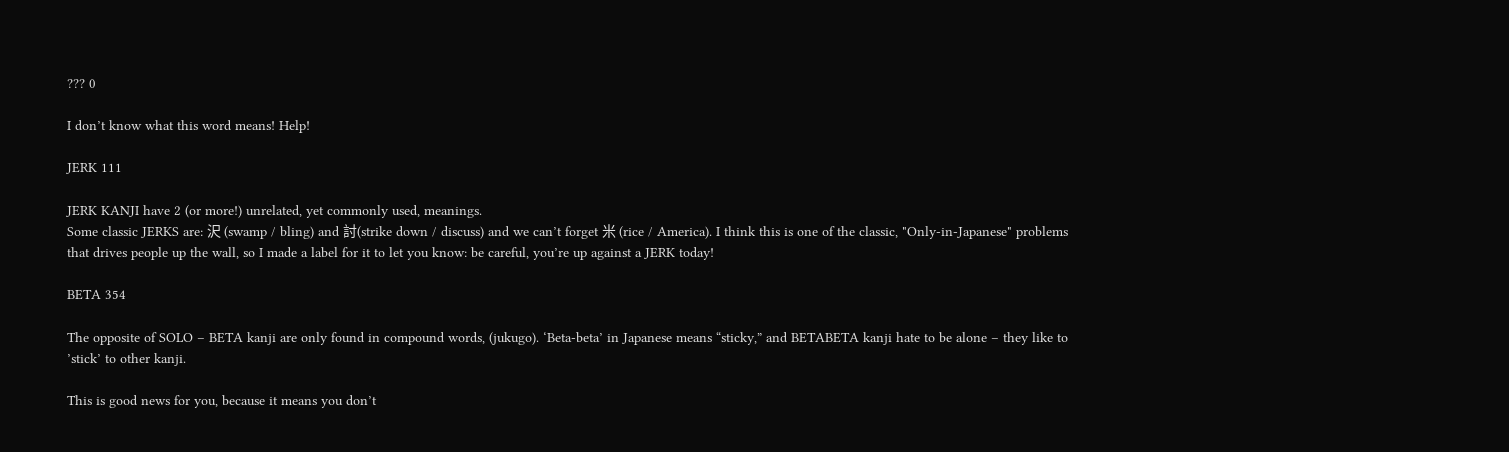??? 0

I don’t know what this word means! Help!

JERK 111

JERK KANJI have 2 (or more!) unrelated, yet commonly used, meanings.
Some classic JERKS are: 沢 (swamp / bling) and 討(strike down / discuss) and we can’t forget 米 (rice / America). I think this is one of the classic, "Only-in-Japanese" problems that drives people up the wall, so I made a label for it to let you know: be careful, you’re up against a JERK today!

BETA 354

The opposite of SOLO – BETA kanji are only found in compound words, (jukugo). ‘Beta-beta’ in Japanese means “sticky,” and BETABETA kanji hate to be alone – they like to ’stick’ to other kanji.

This is good news for you, because it means you don’t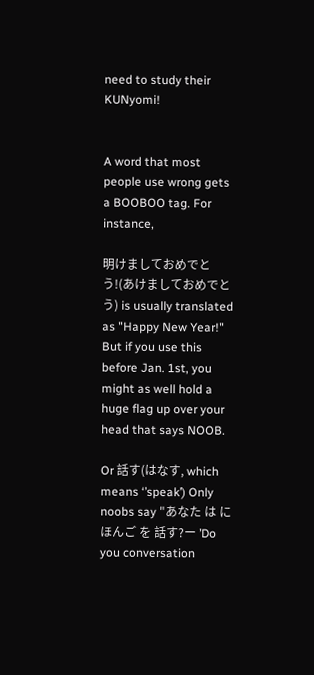need to study their KUNyomi!


A word that most people use wrong gets a BOOBOO tag. For instance,

明けましておめでとう!(あけましておめでとう) is usually translated as "Happy New Year!" But if you use this before Jan. 1st, you might as well hold a huge flag up over your head that says NOOB.

Or 話す(はなす, which means ‘’speak’) Only noobs say "あなた は にほんご を 話す?ー ’Do you conversation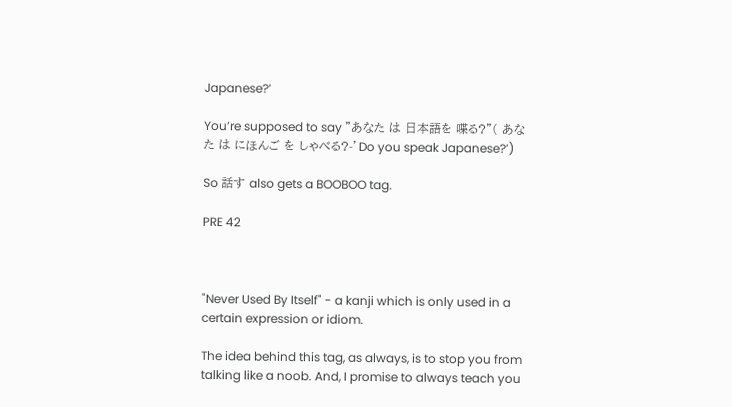Japanese?’

You’re supposed to say ”あなた は 日本語を 喋る?”( あなた は にほんご を しゃべる?-’Do you speak Japanese?’)

So 話す also gets a BOOBOO tag.

PRE 42



"Never Used By Itself" - a kanji which is only used in a certain expression or idiom.

The idea behind this tag, as always, is to stop you from talking like a noob. And, I promise to always teach you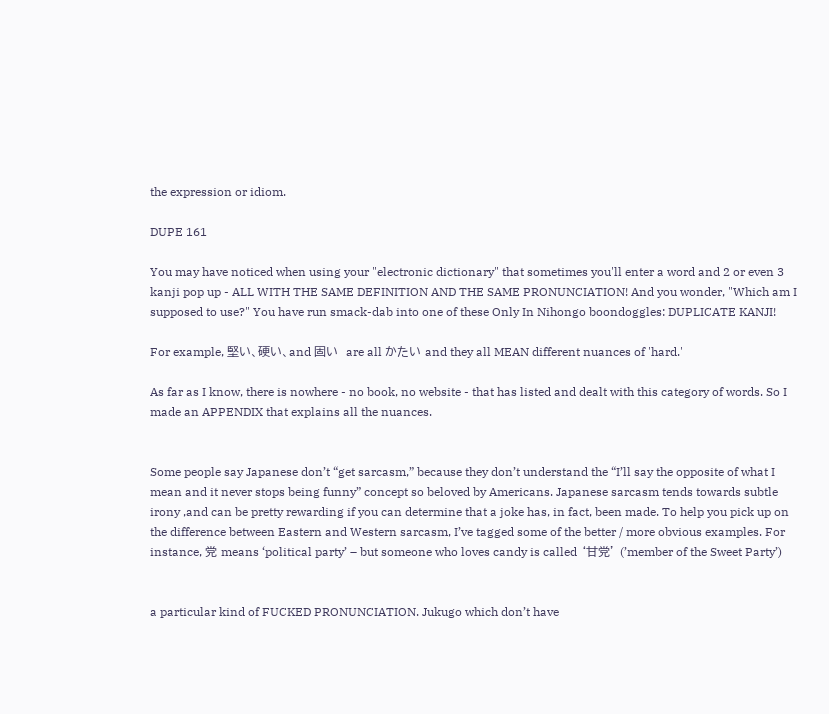the expression or idiom.

DUPE 161

You may have noticed when using your "electronic dictionary" that sometimes you'll enter a word and 2 or even 3 kanji pop up - ALL WITH THE SAME DEFINITION AND THE SAME PRONUNCIATION! And you wonder, "Which am I supposed to use?" You have run smack-dab into one of these Only In Nihongo boondoggles: DUPLICATE KANJI!

For example, 堅い、硬い、and 固い  are all かたい and they all MEAN different nuances of 'hard.'

As far as I know, there is nowhere - no book, no website - that has listed and dealt with this category of words. So I made an APPENDIX that explains all the nuances.


Some people say Japanese don’t “get sarcasm,” because they don’t understand the “I’ll say the opposite of what I mean and it never stops being funny” concept so beloved by Americans. Japanese sarcasm tends towards subtle irony ,and can be pretty rewarding if you can determine that a joke has, in fact, been made. To help you pick up on the difference between Eastern and Western sarcasm, I’ve tagged some of the better / more obvious examples. For instance, 党 means ‘political party’ – but someone who loves candy is called ‘甘党’ (’member of the Sweet Party’)


a particular kind of FUCKED PRONUNCIATION. Jukugo which don’t have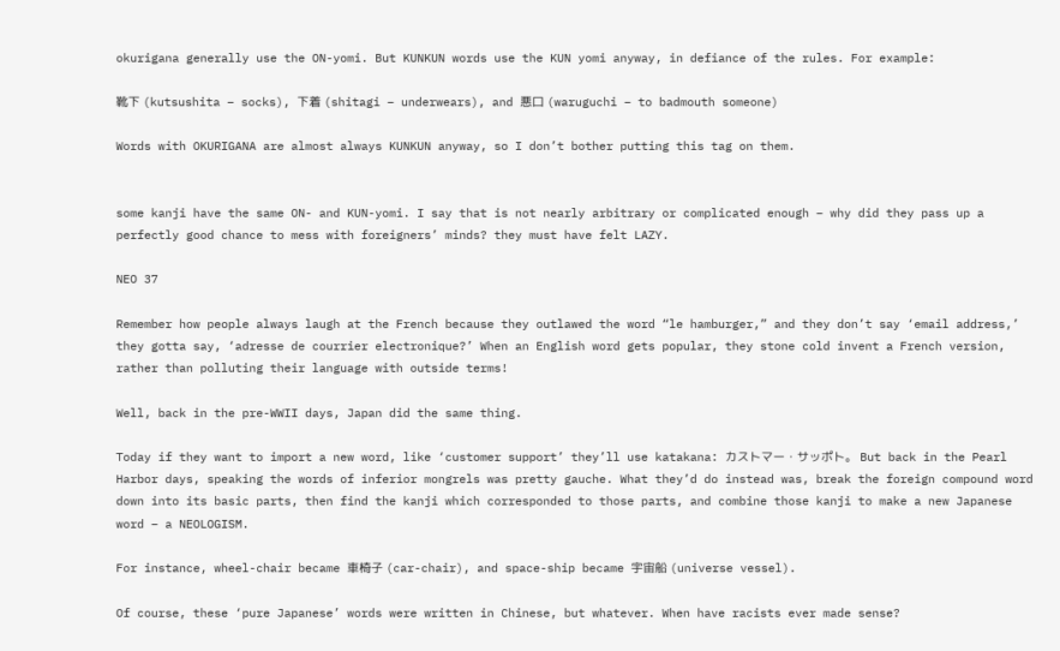okurigana generally use the ON-yomi. But KUNKUN words use the KUN yomi anyway, in defiance of the rules. For example:

靴下 (kutsushita – socks), 下着 (shitagi – underwears), and 悪口 (waruguchi – to badmouth someone)

Words with OKURIGANA are almost always KUNKUN anyway, so I don’t bother putting this tag on them.


some kanji have the same ON- and KUN-yomi. I say that is not nearly arbitrary or complicated enough – why did they pass up a perfectly good chance to mess with foreigners’ minds? they must have felt LAZY.

NEO 37

Remember how people always laugh at the French because they outlawed the word “le hamburger,” and they don’t say ‘email address,’ they gotta say, ‘adresse de courrier electronique?’ When an English word gets popular, they stone cold invent a French version, rather than polluting their language with outside terms!

Well, back in the pre-WWII days, Japan did the same thing.

Today if they want to import a new word, like ‘customer support’ they’ll use katakana: カストマー・サッポト。 But back in the Pearl Harbor days, speaking the words of inferior mongrels was pretty gauche. What they’d do instead was, break the foreign compound word down into its basic parts, then find the kanji which corresponded to those parts, and combine those kanji to make a new Japanese word – a NEOLOGISM.

For instance, wheel-chair became 車椅子 (car-chair), and space-ship became 宇宙船 (universe vessel).

Of course, these ‘pure Japanese’ words were written in Chinese, but whatever. When have racists ever made sense?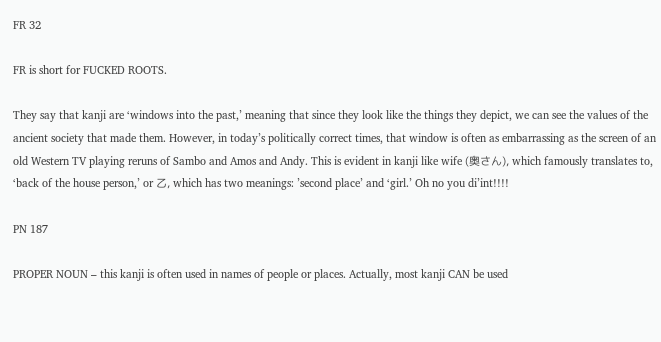FR 32

FR is short for FUCKED ROOTS.

They say that kanji are ‘windows into the past,’ meaning that since they look like the things they depict, we can see the values of the ancient society that made them. However, in today’s politically correct times, that window is often as embarrassing as the screen of an old Western TV playing reruns of Sambo and Amos and Andy. This is evident in kanji like wife (奥さん), which famously translates to, ‘back of the house person,’ or 乙, which has two meanings: ’second place’ and ‘girl.’ Oh no you di’int!!!!

PN 187

PROPER NOUN – this kanji is often used in names of people or places. Actually, most kanji CAN be used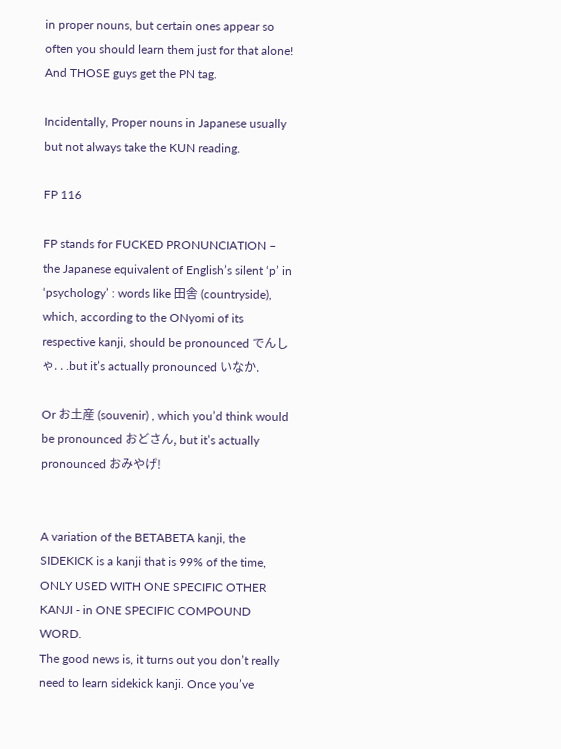in proper nouns, but certain ones appear so often you should learn them just for that alone! And THOSE guys get the PN tag.

Incidentally, Proper nouns in Japanese usually but not always take the KUN reading.

FP 116

FP stands for FUCKED PRONUNCIATION – the Japanese equivalent of English’s silent ‘p’ in ‘psychology’ : words like 田舎 (countryside), which, according to the ONyomi of its respective kanji, should be pronounced でんしゃ. . .but it’s actually pronounced いなか.

Or お土産 (souvenir) , which you’d think would be pronounced おどさん, but it’s actually pronounced おみやげ!


A variation of the BETABETA kanji, the SIDEKICK is a kanji that is 99% of the time, ONLY USED WITH ONE SPECIFIC OTHER KANJI - in ONE SPECIFIC COMPOUND WORD.
The good news is, it turns out you don’t really need to learn sidekick kanji. Once you’ve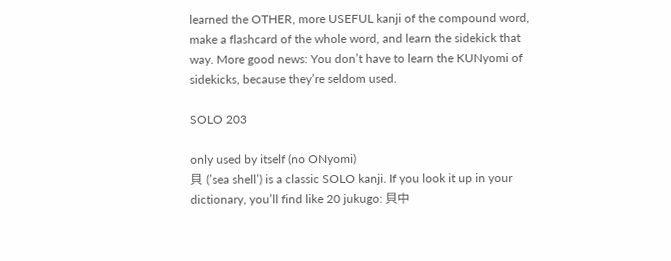learned the OTHER, more USEFUL kanji of the compound word, make a flashcard of the whole word, and learn the sidekick that way. More good news: You don’t have to learn the KUNyomi of sidekicks, because they’re seldom used.

SOLO 203

only used by itself (no ONyomi)
貝 (’sea shell’) is a classic SOLO kanji. If you look it up in your dictionary, you’ll find like 20 jukugo: 貝中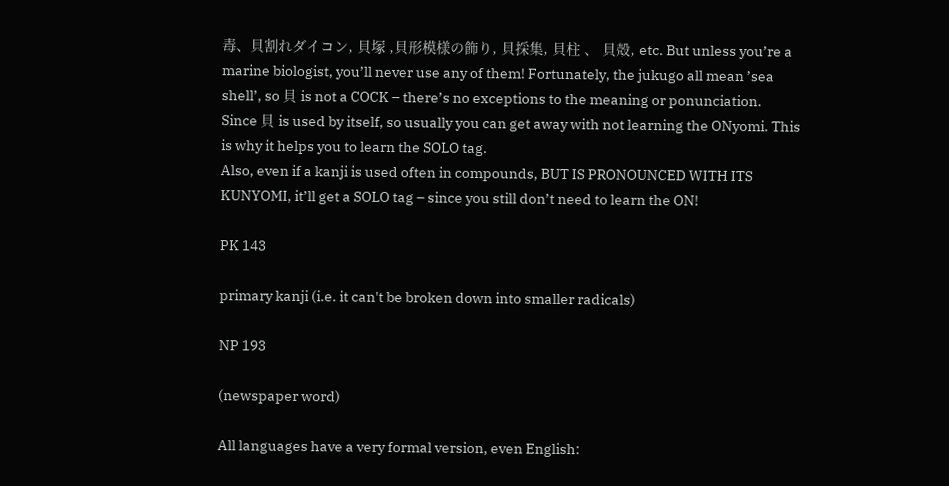毒、貝割れダイコン, 貝塚 ,貝形模様の飾り, 貝採集, 貝柱 、 貝殻, etc. But unless you’re a marine biologist, you’ll never use any of them! Fortunately, the jukugo all mean ’sea shell’, so 貝 is not a COCK – there’s no exceptions to the meaning or ponunciation.
Since 貝 is used by itself, so usually you can get away with not learning the ONyomi. This is why it helps you to learn the SOLO tag.
Also, even if a kanji is used often in compounds, BUT IS PRONOUNCED WITH ITS KUNYOMI, it’ll get a SOLO tag – since you still don’t need to learn the ON!

PK 143

primary kanji (i.e. it can't be broken down into smaller radicals)

NP 193

(newspaper word)

All languages have a very formal version, even English: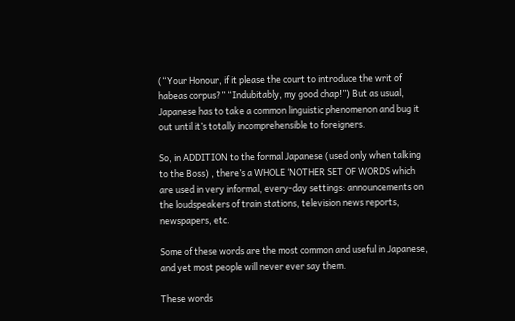(“Your Honour, if it please the court to introduce the writ of habeas corpus?” “Indubitably, my good chap!”) But as usual, Japanese has to take a common linguistic phenomenon and bug it out until it’s totally incomprehensible to foreigners.

So, in ADDITION to the formal Japanese (used only when talking to the Boss) , there’s a WHOLE ‘NOTHER SET OF WORDS which are used in very informal, every-day settings: announcements on the loudspeakers of train stations, television news reports, newspapers, etc.

Some of these words are the most common and useful in Japanese, and yet most people will never ever say them.

These words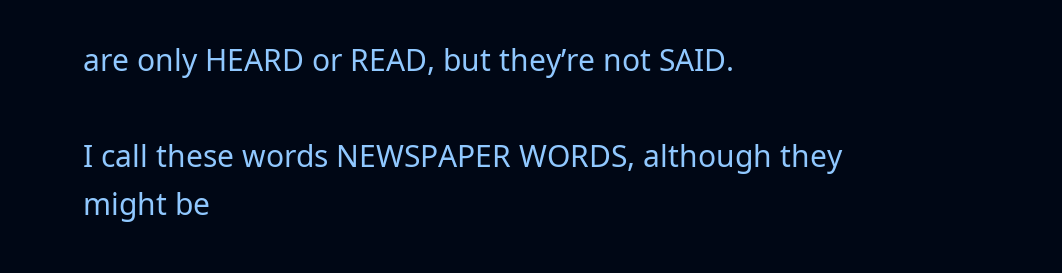are only HEARD or READ, but they’re not SAID.

I call these words NEWSPAPER WORDS, although they might be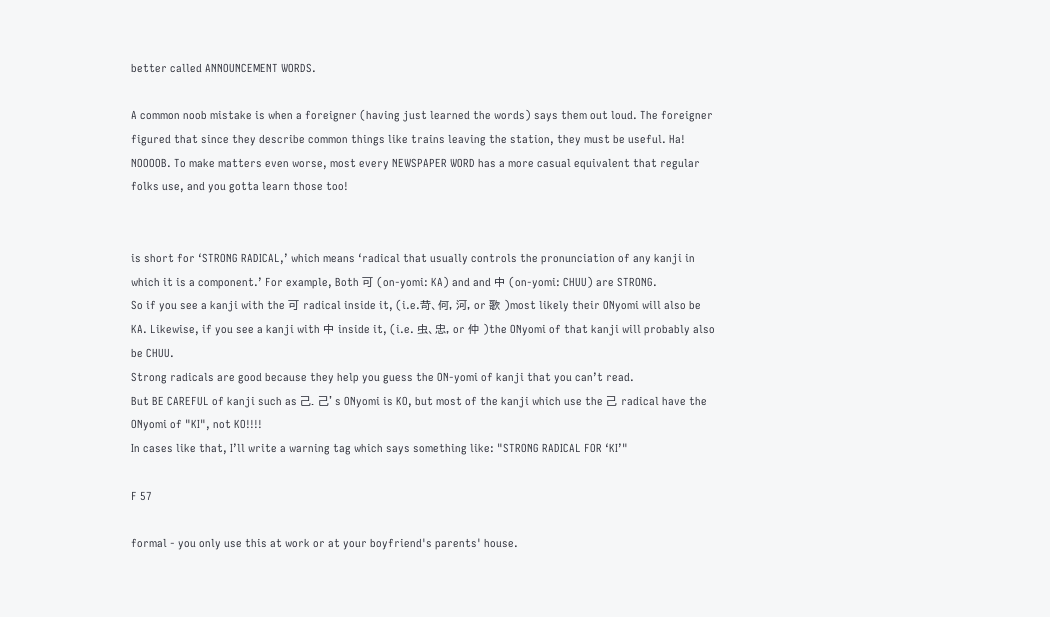better called ANNOUNCEMENT WORDS.

A common noob mistake is when a foreigner (having just learned the words) says them out loud. The foreigner figured that since they describe common things like trains leaving the station, they must be useful. Ha! NOOOOB. To make matters even worse, most every NEWSPAPER WORD has a more casual equivalent that regular folks use, and you gotta learn those too!


is short for ‘STRONG RADICAL,’ which means ‘radical that usually controls the pronunciation of any kanji in which it is a component.’ For example, Both 可 (on-yomi: KA) and and 中 (on-yomi: CHUU) are STRONG.
So if you see a kanji with the 可 radical inside it, (i.e.苛、何, 河, or 歌 )most likely their ONyomi will also be KA. Likewise, if you see a kanji with 中 inside it, (i.e. 虫、忠, or 仲 )the ONyomi of that kanji will probably also be CHUU.
Strong radicals are good because they help you guess the ON-yomi of kanji that you can’t read.
But BE CAREFUL of kanji such as 己. 己’s ONyomi is KO, but most of the kanji which use the 己 radical have the ONyomi of "KI", not KO!!!!
In cases like that, I’ll write a warning tag which says something like: "STRONG RADICAL FOR ‘KI’"

F 57

formal - you only use this at work or at your boyfriend's parents' house.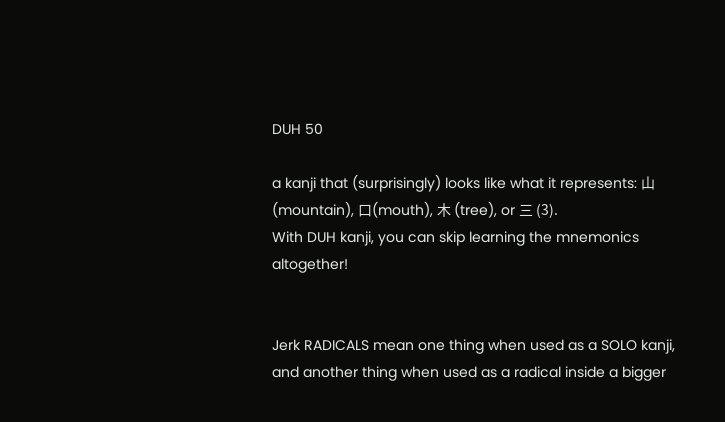DUH 50

a kanji that (surprisingly) looks like what it represents: 山(mountain), 口(mouth), 木 (tree), or 三 (3).
With DUH kanji, you can skip learning the mnemonics altogether!


Jerk RADICALS mean one thing when used as a SOLO kanji, and another thing when used as a radical inside a bigger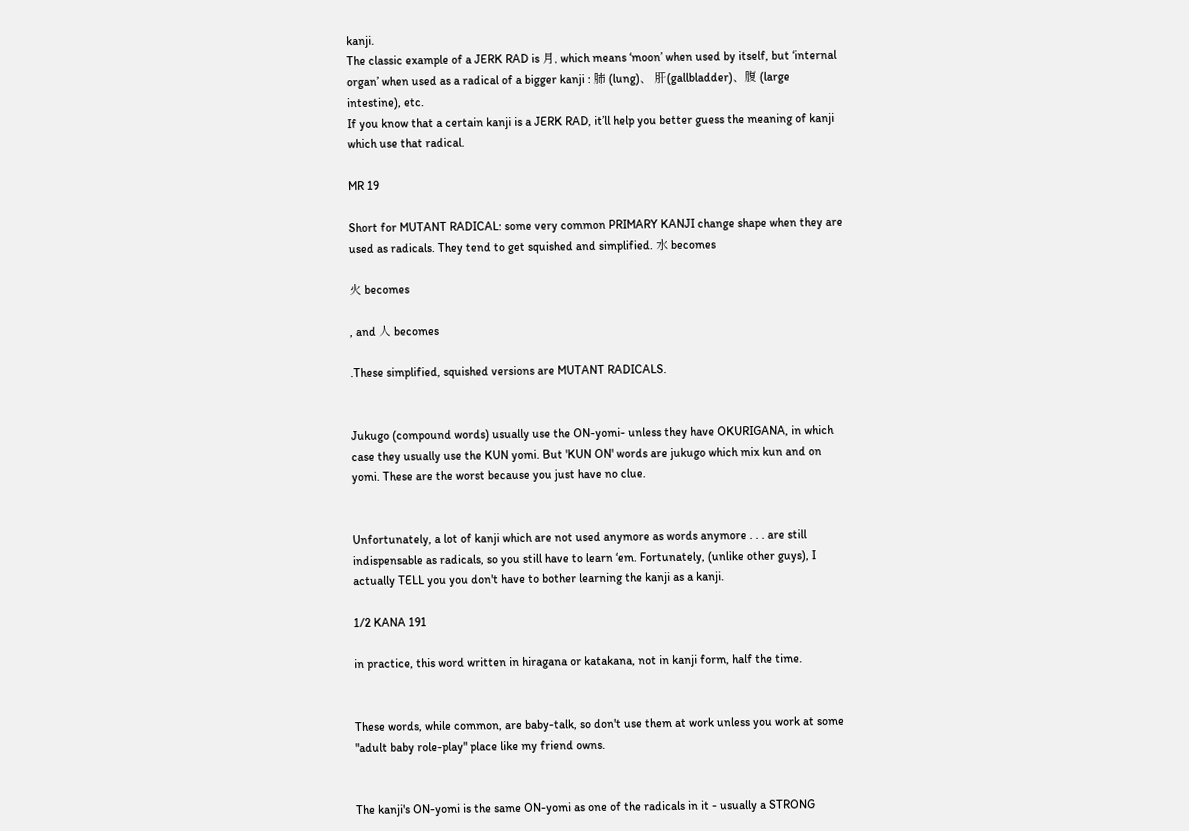kanji.
The classic example of a JERK RAD is 月, which means ‘moon’ when used by itself, but ‘internal organ’ when used as a radical of a bigger kanji : 肺 (lung)、 肝(gallbladder)、腹 (large intestine), etc.
If you know that a certain kanji is a JERK RAD, it’ll help you better guess the meaning of kanji which use that radical.

MR 19

Short for MUTANT RADICAL: some very common PRIMARY KANJI change shape when they are used as radicals. They tend to get squished and simplified. 水 becomes

火 becomes

, and 人 becomes

.These simplified, squished versions are MUTANT RADICALS.


Jukugo (compound words) usually use the ON-yomi- unless they have OKURIGANA, in which case they usually use the KUN yomi. But 'KUN ON' words are jukugo which mix kun and on yomi. These are the worst because you just have no clue.


Unfortunately, a lot of kanji which are not used anymore as words anymore . . . are still indispensable as radicals, so you still have to learn ‘em. Fortunately, (unlike other guys), I actually TELL you you don't have to bother learning the kanji as a kanji.

1/2 KANA 191

in practice, this word written in hiragana or katakana, not in kanji form, half the time.


These words, while common, are baby-talk, so don't use them at work unless you work at some "adult baby role-play" place like my friend owns.


The kanji's ON-yomi is the same ON-yomi as one of the radicals in it - usually a STRONG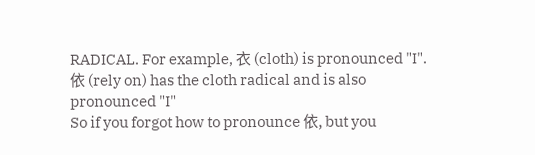RADICAL. For example, 衣 (cloth) is pronounced "I". 依 (rely on) has the cloth radical and is also pronounced "I"
So if you forgot how to pronounce 依, but you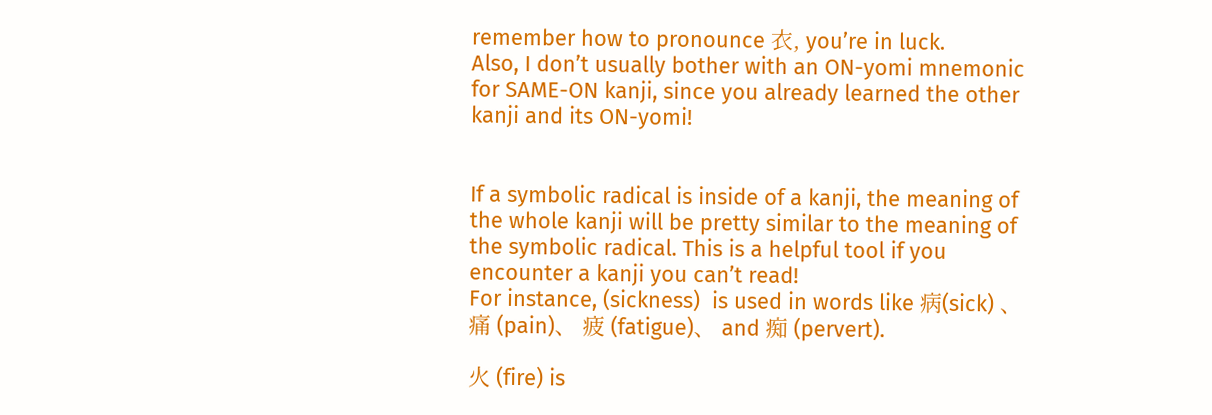remember how to pronounce 衣, you’re in luck.
Also, I don’t usually bother with an ON-yomi mnemonic for SAME-ON kanji, since you already learned the other kanji and its ON-yomi!


If a symbolic radical is inside of a kanji, the meaning of the whole kanji will be pretty similar to the meaning of the symbolic radical. This is a helpful tool if you encounter a kanji you can’t read!
For instance, (sickness)  is used in words like 病(sick) 、 痛 (pain)、 疲 (fatigue)、 and 痴 (pervert).

火 (fire) is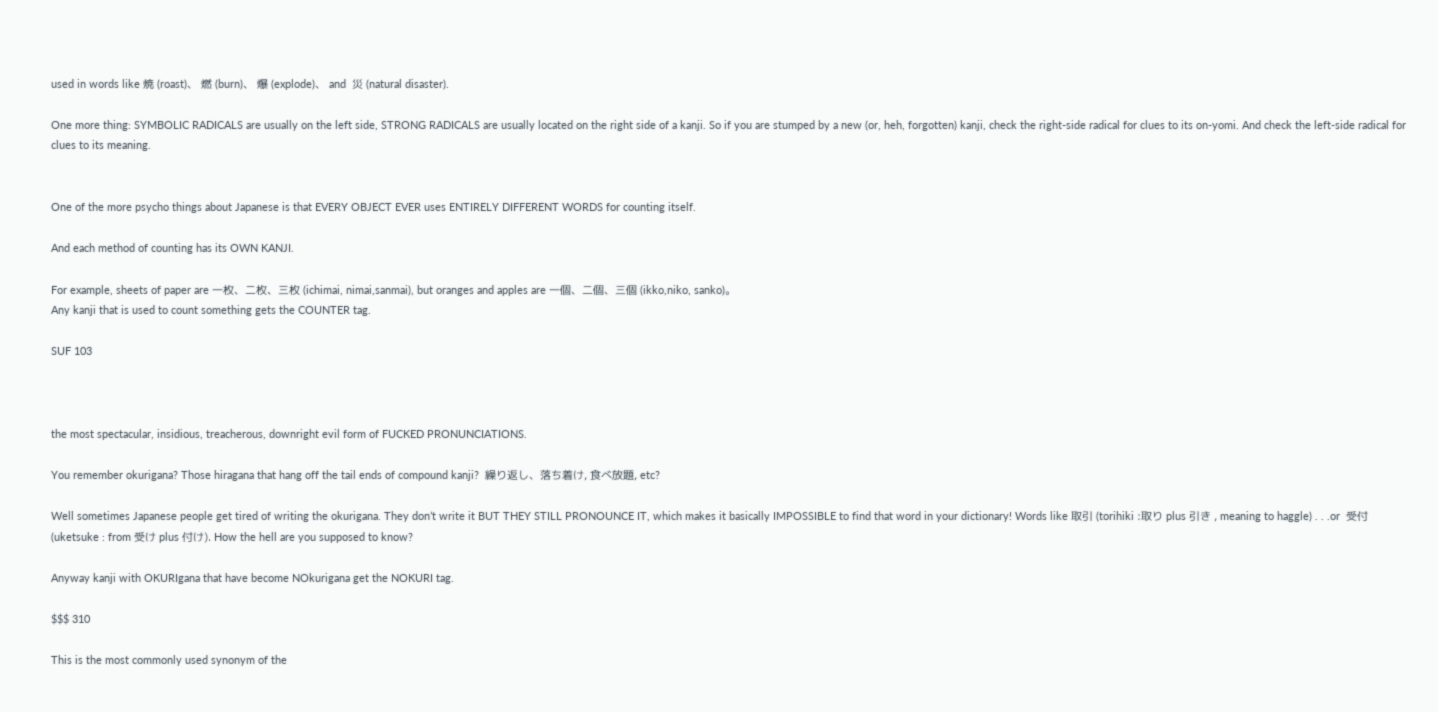used in words like 焼 (roast)、 燃 (burn)、 爆 (explode)、 and  災 (natural disaster).

One more thing: SYMBOLIC RADICALS are usually on the left side, STRONG RADICALS are usually located on the right side of a kanji. So if you are stumped by a new (or, heh, forgotten) kanji, check the right-side radical for clues to its on-yomi. And check the left-side radical for clues to its meaning.


One of the more psycho things about Japanese is that EVERY OBJECT EVER uses ENTIRELY DIFFERENT WORDS for counting itself.

And each method of counting has its OWN KANJI.

For example, sheets of paper are 一枚、二枚、三枚 (ichimai, nimai,sanmai), but oranges and apples are 一個、二個、三個 (ikko,niko, sanko)。
Any kanji that is used to count something gets the COUNTER tag.

SUF 103



the most spectacular, insidious, treacherous, downright evil form of FUCKED PRONUNCIATIONS.

You remember okurigana? Those hiragana that hang off the tail ends of compound kanji?  繰り返し、落ち着け, 食べ放題, etc?

Well sometimes Japanese people get tired of writing the okurigana. They don’t write it BUT THEY STILL PRONOUNCE IT, which makes it basically IMPOSSIBLE to find that word in your dictionary! Words like 取引 (torihiki :取り plus 引き , meaning to haggle) . . .or  受付 (uketsuke : from 受け plus 付け). How the hell are you supposed to know?

Anyway kanji with OKURIgana that have become NOkurigana get the NOKURI tag.

$$$ 310

This is the most commonly used synonym of the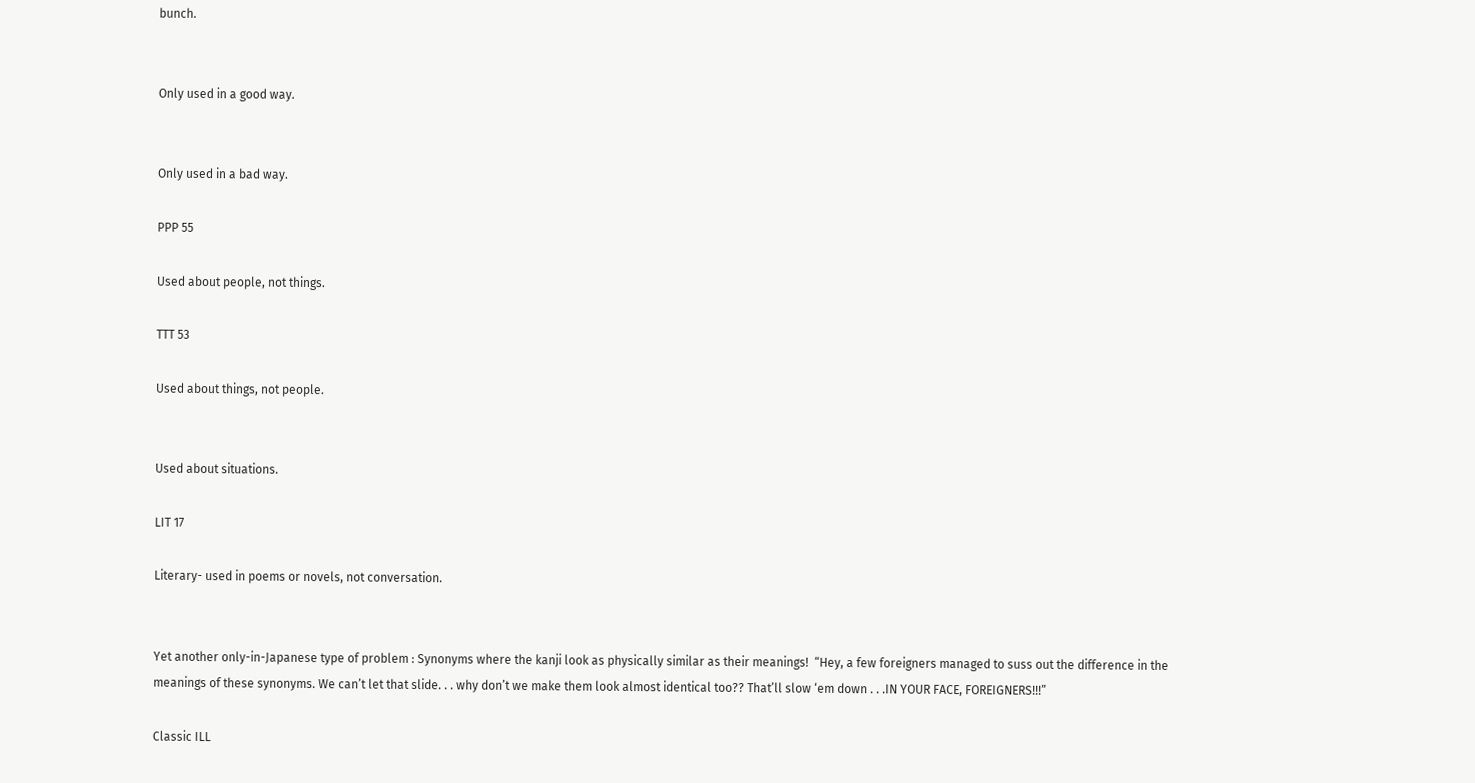bunch.


Only used in a good way.


Only used in a bad way.

PPP 55

Used about people, not things.

TTT 53

Used about things, not people.


Used about situations.

LIT 17

Literary- used in poems or novels, not conversation.


Yet another only-in-Japanese type of problem : Synonyms where the kanji look as physically similar as their meanings!  “Hey, a few foreigners managed to suss out the difference in the meanings of these synonyms. We can’t let that slide. . . why don’t we make them look almost identical too?? That’ll slow ‘em down . . .IN YOUR FACE, FOREIGNERS!!!”

Classic ILL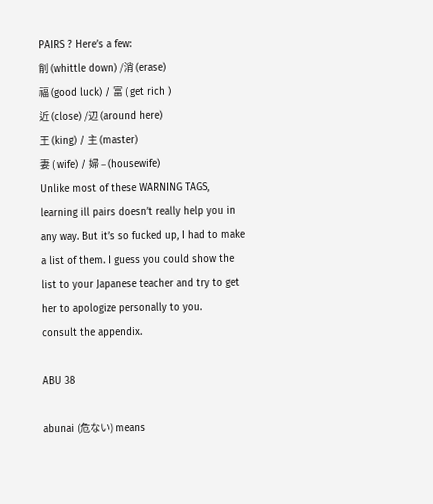PAIRS ? Here’s a few:
削 (whittle down) /消 (erase)
福 (good luck) / 富 ( get rich )
近 (close) /辺 (around here)
王 (king) / 主 (master)
妻 ( wife) / 婦 – (housewife)
Unlike most of these WARNING TAGS, learning ill pairs doesn’t really help you in any way. But it’s so fucked up, I had to make a list of them. I guess you could show the list to your Japanese teacher and try to get her to apologize personally to you.
consult the appendix.

ABU 38

abunai (危ない) means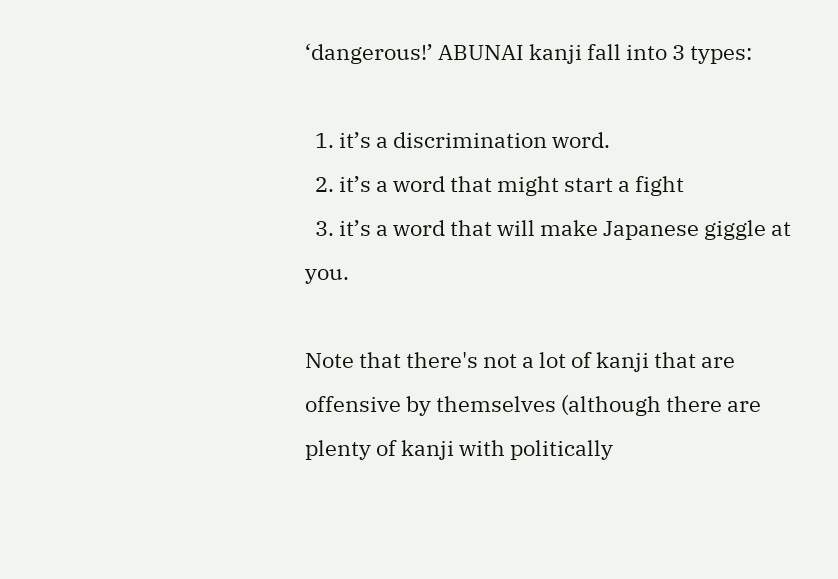‘dangerous!’ ABUNAI kanji fall into 3 types:

  1. it’s a discrimination word.
  2. it’s a word that might start a fight
  3. it’s a word that will make Japanese giggle at you.

Note that there's not a lot of kanji that are offensive by themselves (although there are plenty of kanji with politically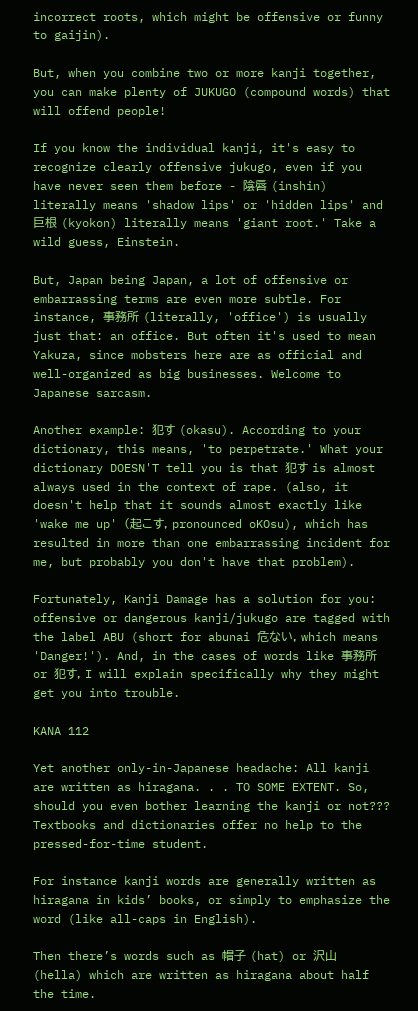incorrect roots, which might be offensive or funny to gaijin).

But, when you combine two or more kanji together, you can make plenty of JUKUGO (compound words) that will offend people!

If you know the individual kanji, it's easy to recognize clearly offensive jukugo, even if you have never seen them before - 陰唇 (inshin) literally means 'shadow lips' or 'hidden lips' and 巨根 (kyokon) literally means 'giant root.' Take a wild guess, Einstein.

But, Japan being Japan, a lot of offensive or embarrassing terms are even more subtle. For instance, 事務所 (literally, 'office') is usually just that: an office. But often it's used to mean Yakuza, since mobsters here are as official and well-organized as big businesses. Welcome to Japanese sarcasm.

Another example: 犯す (okasu). According to your dictionary, this means, 'to perpetrate.' What your dictionary DOESN'T tell you is that 犯す is almost always used in the context of rape. (also, it doesn't help that it sounds almost exactly like 'wake me up' (起こす, pronounced oKOsu), which has resulted in more than one embarrassing incident for me, but probably you don't have that problem).

Fortunately, Kanji Damage has a solution for you: offensive or dangerous kanji/jukugo are tagged with the label ABU (short for abunai 危ない, which means 'Danger!'). And, in the cases of words like 事務所 or 犯す, I will explain specifically why they might get you into trouble.

KANA 112

Yet another only-in-Japanese headache: All kanji are written as hiragana. . . TO SOME EXTENT. So, should you even bother learning the kanji or not??? Textbooks and dictionaries offer no help to the pressed-for-time student.

For instance kanji words are generally written as hiragana in kids’ books, or simply to emphasize the word (like all-caps in English).

Then there’s words such as 帽子 (hat) or 沢山 (hella) which are written as hiragana about half the time.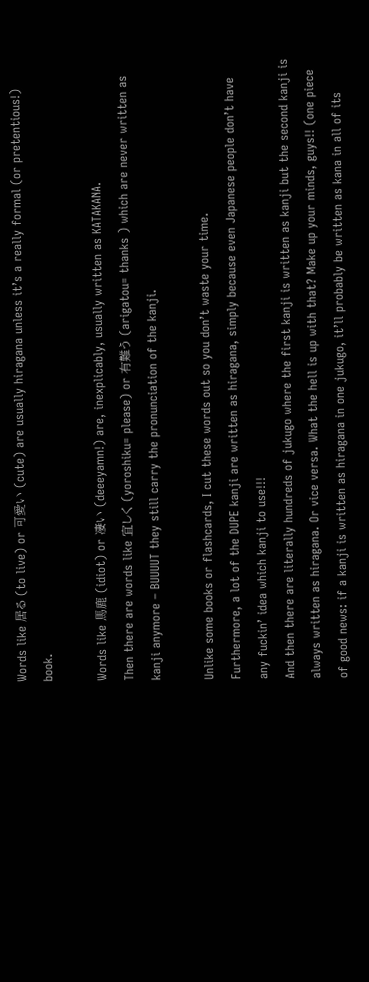Words like 居る (to live) or 可愛い (cute) are usually hiragana unless it’s a really formal (or pretentious!) book.

Words like 馬鹿 (idiot) or 凄い (deeeyamn!) are, inexplicably, usually written as KATAKANA.
Then there are words like 宜しく (yoroshiku= please) or 有難う (arigatou= thanks ) which are never written as kanji anymore – BUUUUT they still carry the pronunciation of the kanji.

Unlike some books or flashcards, I cut these words out so you don’t waste your time.
Furthermore, a lot of the DUPE kanji are written as hiragana, simply because even Japanese people don’t have any fuckin’ idea which kanji to use!!!
And then there are literally hundreds of jukugo where the first kanji is written as kanji but the second kanji is always written as hiragana. Or vice versa. What the hell is up with that? Make up your minds, guys!! (one piece of good news: if a kanji is written as hiragana in one jukugo, it’ll probably be written as kana in all of its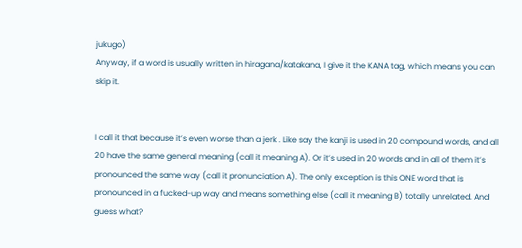jukugo)
Anyway, if a word is usually written in hiragana/katakana, I give it the KANA tag, which means you can skip it.


I call it that because it’s even worse than a jerk . Like say the kanji is used in 20 compound words, and all 20 have the same general meaning (call it meaning A). Or it’s used in 20 words and in all of them it’s pronounced the same way (call it pronunciation A). The only exception is this ONE word that is pronounced in a fucked-up way and means something else (call it meaning B) totally unrelated. And guess what?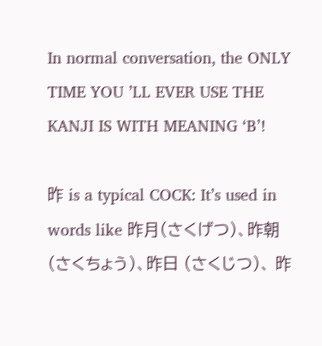In normal conversation, the ONLY TIME YOU ’LL EVER USE THE KANJI IS WITH MEANING ‘B’!

昨 is a typical COCK: It’s used in words like 昨月(さくげつ)、昨朝 (さくちょう)、昨日 (さくじつ)、 昨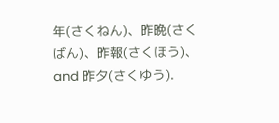年(さくねん)、昨晩(さくばん)、昨報(さくほう)、and 昨夕(さくゆう).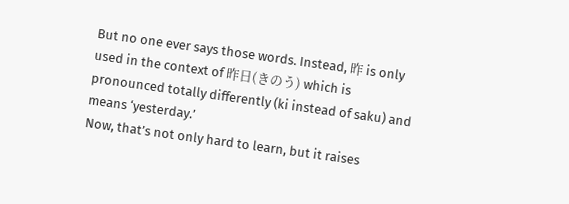But no one ever says those words. Instead, 昨 is only used in the context of 昨日(きのう) which is pronounced totally differently (ki instead of saku) and means ‘yesterday.’
Now, that’s not only hard to learn, but it raises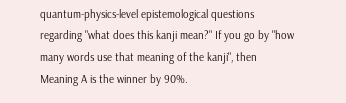quantum-physics-level epistemological questions regarding "what does this kanji mean?" If you go by "how many words use that meaning of the kanji", then Meaning A is the winner by 90%.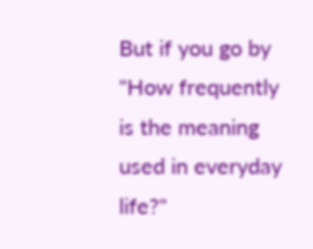But if you go by "How frequently is the meaning used in everyday life?"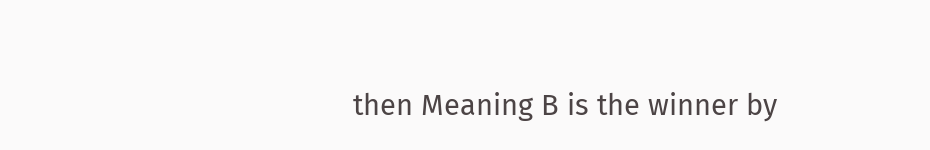then Meaning B is the winner by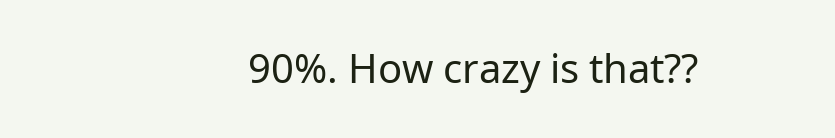90%. How crazy is that??